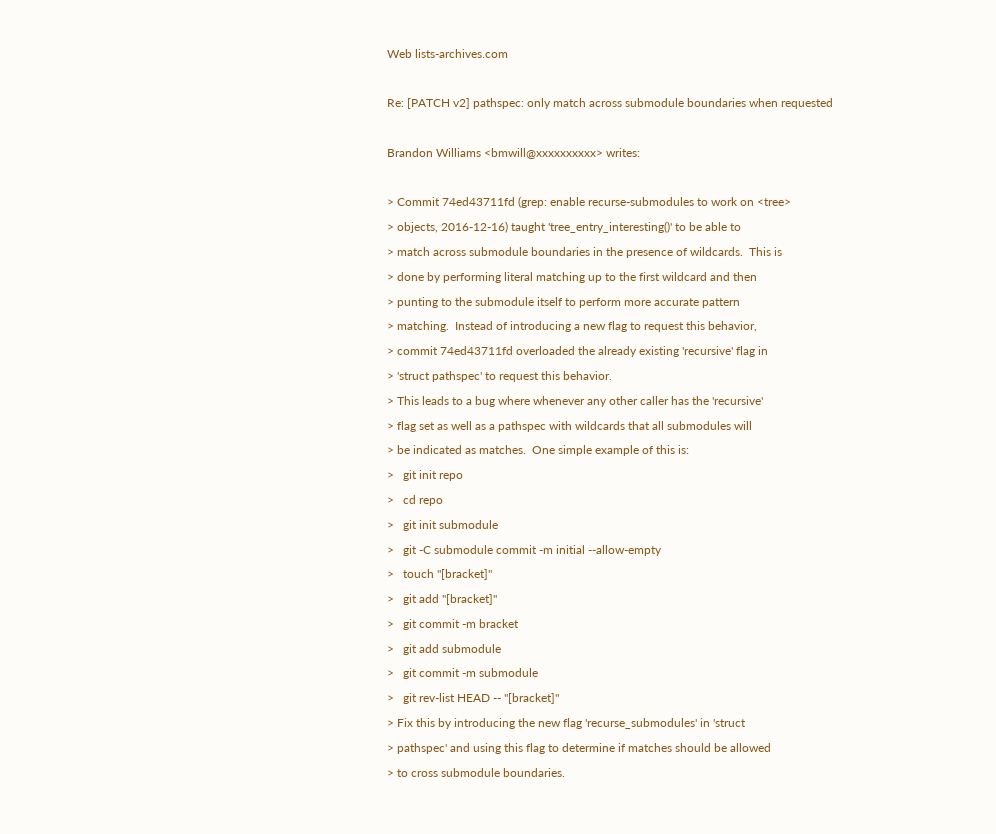Web lists-archives.com

Re: [PATCH v2] pathspec: only match across submodule boundaries when requested

Brandon Williams <bmwill@xxxxxxxxxx> writes:

> Commit 74ed43711fd (grep: enable recurse-submodules to work on <tree>
> objects, 2016-12-16) taught 'tree_entry_interesting()' to be able to
> match across submodule boundaries in the presence of wildcards.  This is
> done by performing literal matching up to the first wildcard and then
> punting to the submodule itself to perform more accurate pattern
> matching.  Instead of introducing a new flag to request this behavior,
> commit 74ed43711fd overloaded the already existing 'recursive' flag in
> 'struct pathspec' to request this behavior.
> This leads to a bug where whenever any other caller has the 'recursive'
> flag set as well as a pathspec with wildcards that all submodules will
> be indicated as matches.  One simple example of this is:
>   git init repo
>   cd repo
>   git init submodule
>   git -C submodule commit -m initial --allow-empty
>   touch "[bracket]"
>   git add "[bracket]"
>   git commit -m bracket
>   git add submodule
>   git commit -m submodule
>   git rev-list HEAD -- "[bracket]"
> Fix this by introducing the new flag 'recurse_submodules' in 'struct
> pathspec' and using this flag to determine if matches should be allowed
> to cross submodule boundaries.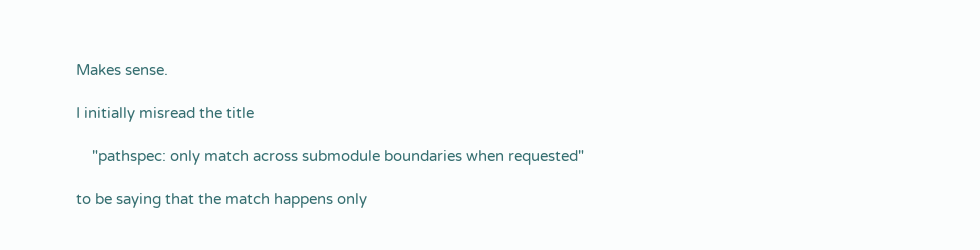Makes sense.

I initially misread the title

    "pathspec: only match across submodule boundaries when requested"

to be saying that the match happens only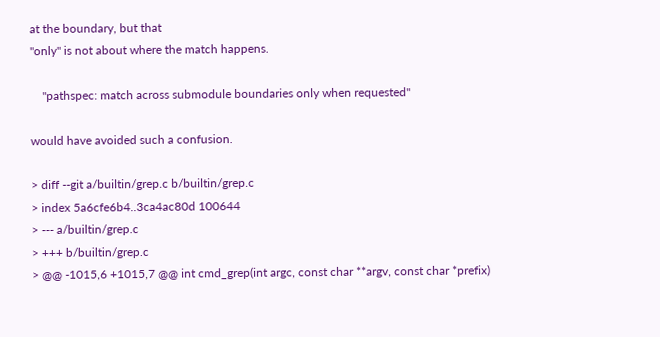at the boundary, but that
"only" is not about where the match happens.

    "pathspec: match across submodule boundaries only when requested"

would have avoided such a confusion.

> diff --git a/builtin/grep.c b/builtin/grep.c
> index 5a6cfe6b4..3ca4ac80d 100644
> --- a/builtin/grep.c
> +++ b/builtin/grep.c
> @@ -1015,6 +1015,7 @@ int cmd_grep(int argc, const char **argv, const char *prefix)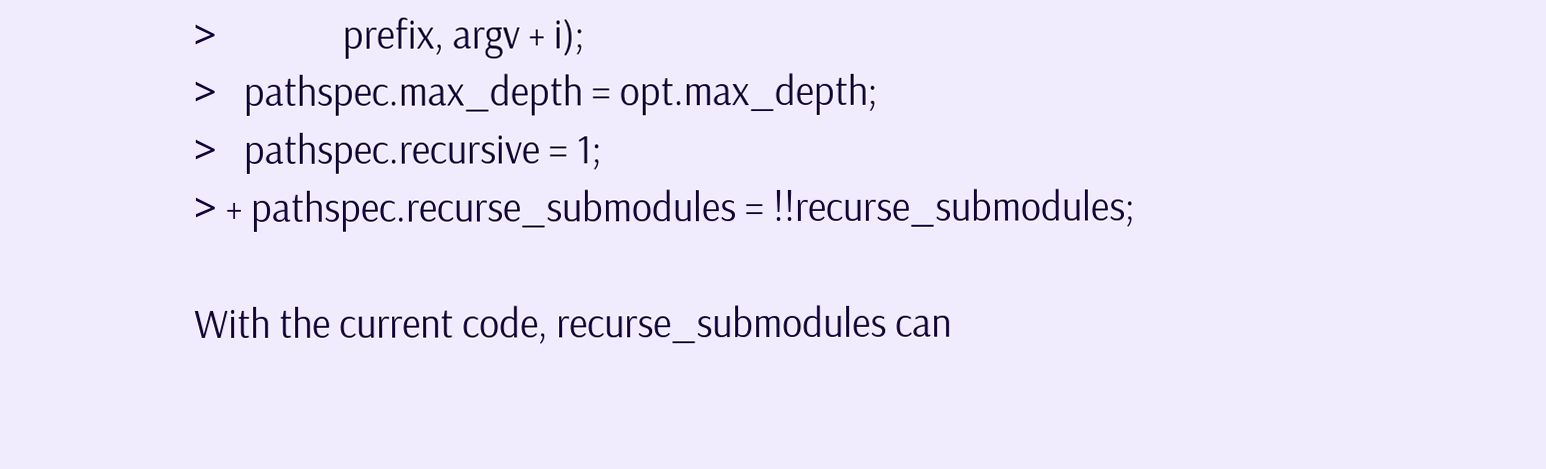>              prefix, argv + i);
>   pathspec.max_depth = opt.max_depth;
>   pathspec.recursive = 1;
> + pathspec.recurse_submodules = !!recurse_submodules;

With the current code, recurse_submodules can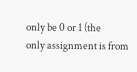only be 0 or 1 (the
only assignment is from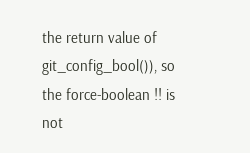the return value of git_config_bool()), so
the force-boolean !! is not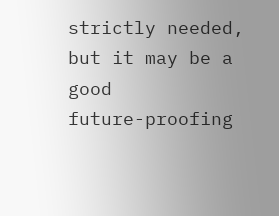strictly needed, but it may be a good
future-proofing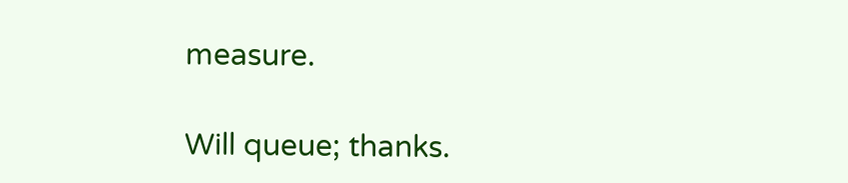measure.

Will queue; thanks.